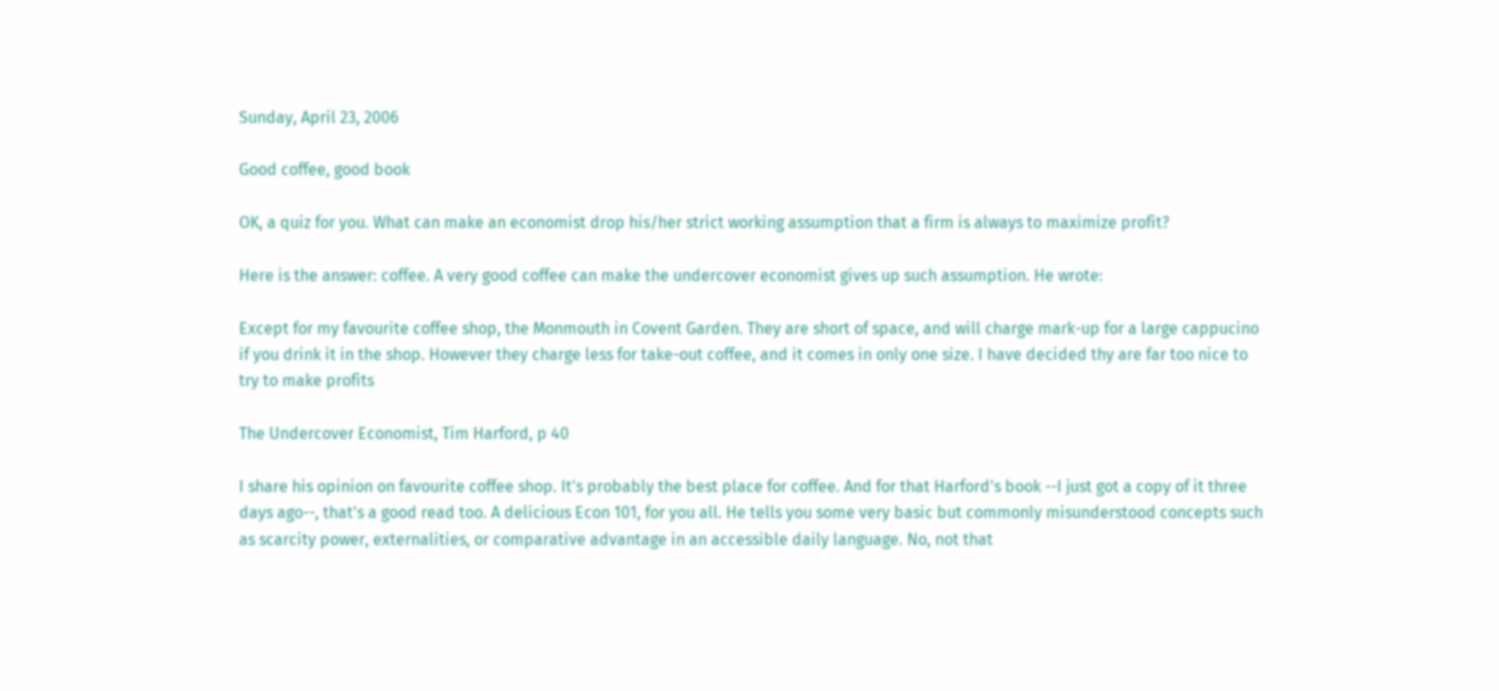Sunday, April 23, 2006

Good coffee, good book

OK, a quiz for you. What can make an economist drop his/her strict working assumption that a firm is always to maximize profit?

Here is the answer: coffee. A very good coffee can make the undercover economist gives up such assumption. He wrote:

Except for my favourite coffee shop, the Monmouth in Covent Garden. They are short of space, and will charge mark-up for a large cappucino if you drink it in the shop. However they charge less for take-out coffee, and it comes in only one size. I have decided thy are far too nice to try to make profits

The Undercover Economist, Tim Harford, p 40

I share his opinion on favourite coffee shop. It's probably the best place for coffee. And for that Harford's book --I just got a copy of it three days ago--, that's a good read too. A delicious Econ 101, for you all. He tells you some very basic but commonly misunderstood concepts such as scarcity power, externalities, or comparative advantage in an accessible daily language. No, not that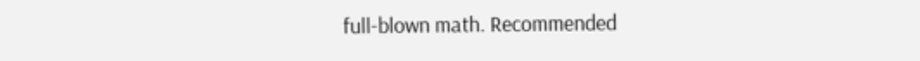full-blown math. Recommended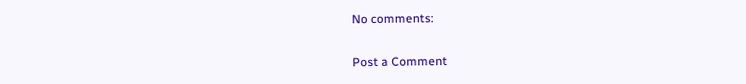No comments:

Post a Comment